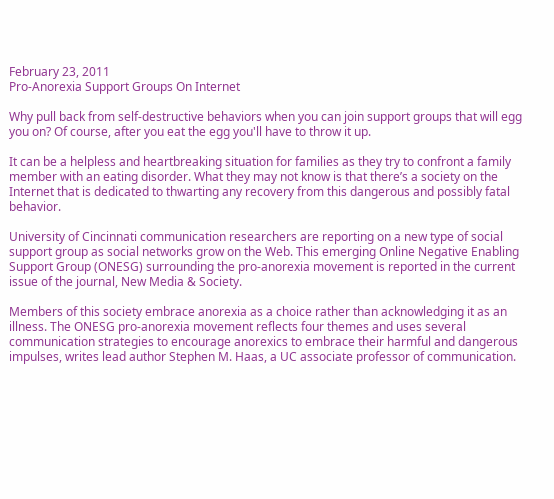February 23, 2011
Pro-Anorexia Support Groups On Internet

Why pull back from self-destructive behaviors when you can join support groups that will egg you on? Of course, after you eat the egg you'll have to throw it up.

It can be a helpless and heartbreaking situation for families as they try to confront a family member with an eating disorder. What they may not know is that there’s a society on the Internet that is dedicated to thwarting any recovery from this dangerous and possibly fatal behavior.

University of Cincinnati communication researchers are reporting on a new type of social support group as social networks grow on the Web. This emerging Online Negative Enabling Support Group (ONESG) surrounding the pro-anorexia movement is reported in the current issue of the journal, New Media & Society.

Members of this society embrace anorexia as a choice rather than acknowledging it as an illness. The ONESG pro-anorexia movement reflects four themes and uses several communication strategies to encourage anorexics to embrace their harmful and dangerous impulses, writes lead author Stephen M. Haas, a UC associate professor of communication.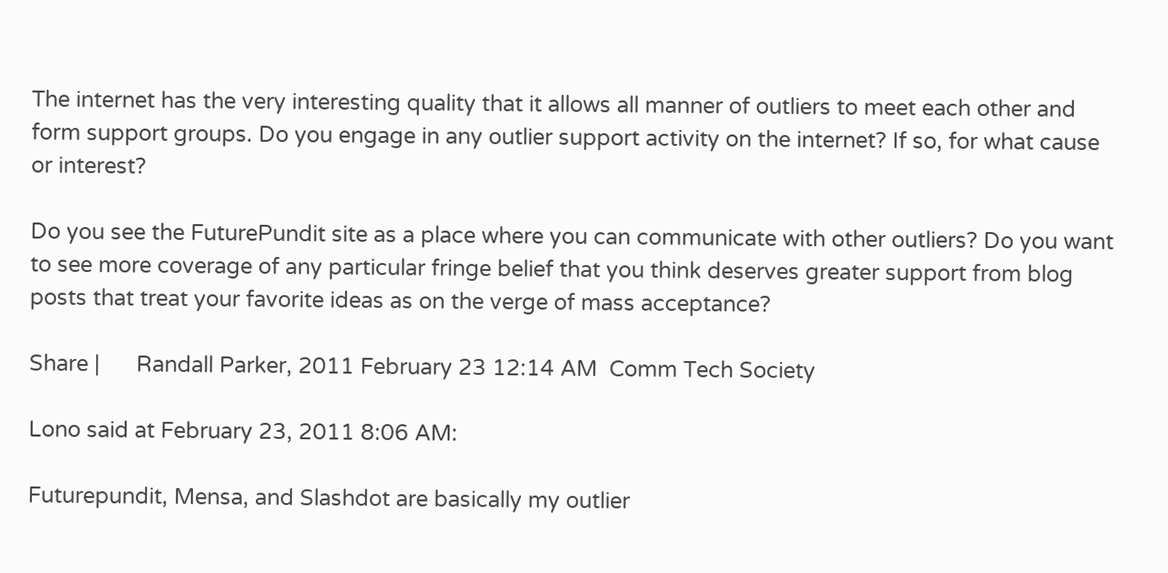The internet has the very interesting quality that it allows all manner of outliers to meet each other and form support groups. Do you engage in any outlier support activity on the internet? If so, for what cause or interest?

Do you see the FuturePundit site as a place where you can communicate with other outliers? Do you want to see more coverage of any particular fringe belief that you think deserves greater support from blog posts that treat your favorite ideas as on the verge of mass acceptance?

Share |      Randall Parker, 2011 February 23 12:14 AM  Comm Tech Society

Lono said at February 23, 2011 8:06 AM:

Futurepundit, Mensa, and Slashdot are basically my outlier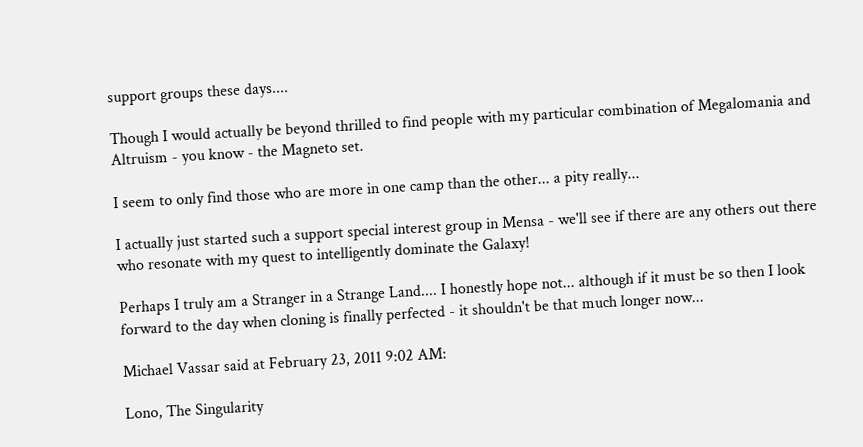support groups these days....

Though I would actually be beyond thrilled to find people with my particular combination of Megalomania and Altruism - you know - the Magneto set.

I seem to only find those who are more in one camp than the other... a pity really...

I actually just started such a support special interest group in Mensa - we'll see if there are any others out there who resonate with my quest to intelligently dominate the Galaxy!

Perhaps I truly am a Stranger in a Strange Land.... I honestly hope not... although if it must be so then I look forward to the day when cloning is finally perfected - it shouldn't be that much longer now...

Michael Vassar said at February 23, 2011 9:02 AM:

Lono, The Singularity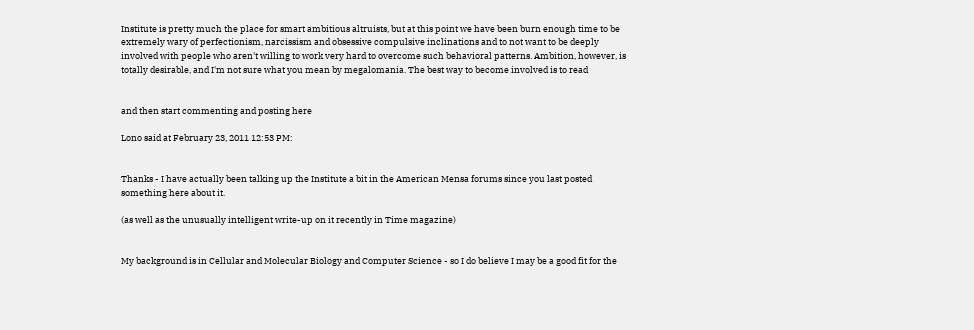Institute is pretty much the place for smart ambitious altruists, but at this point we have been burn enough time to be extremely wary of perfectionism, narcissism and obsessive compulsive inclinations and to not want to be deeply involved with people who aren't willing to work very hard to overcome such behavioral patterns. Ambition, however, is totally desirable, and I'm not sure what you mean by megalomania. The best way to become involved is to read


and then start commenting and posting here

Lono said at February 23, 2011 12:53 PM:


Thanks - I have actually been talking up the Institute a bit in the American Mensa forums since you last posted something here about it.

(as well as the unusually intelligent write-up on it recently in Time magazine)


My background is in Cellular and Molecular Biology and Computer Science - so I do believe I may be a good fit for the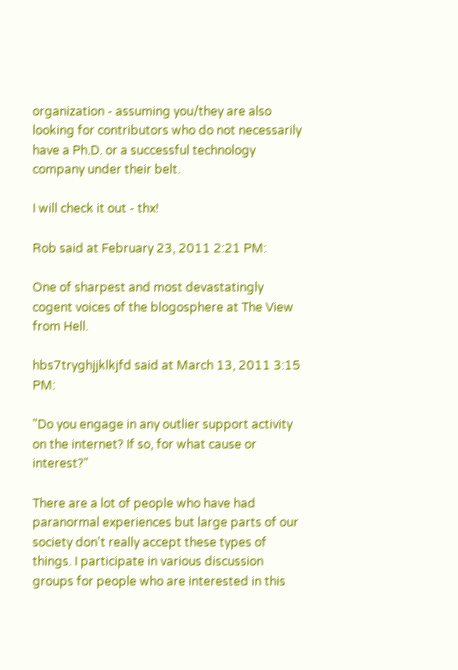organization - assuming you/they are also looking for contributors who do not necessarily have a Ph.D. or a successful technology company under their belt.

I will check it out - thx!

Rob said at February 23, 2011 2:21 PM:

One of sharpest and most devastatingly cogent voices of the blogosphere at The View from Hell.

hbs7tryghjjklkjfd said at March 13, 2011 3:15 PM:

"Do you engage in any outlier support activity on the internet? If so, for what cause or interest?"

There are a lot of people who have had paranormal experiences but large parts of our society don't really accept these types of things. I participate in various discussion groups for people who are interested in this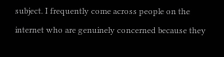subject. I frequently come across people on the internet who are genuinely concerned because they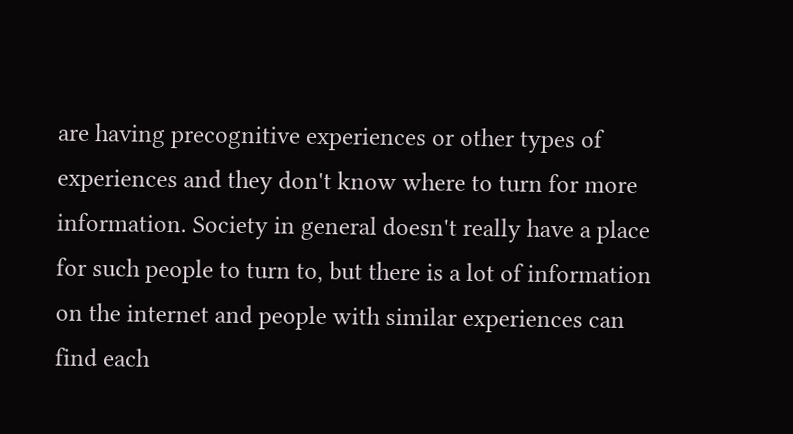are having precognitive experiences or other types of experiences and they don't know where to turn for more information. Society in general doesn't really have a place for such people to turn to, but there is a lot of information on the internet and people with similar experiences can find each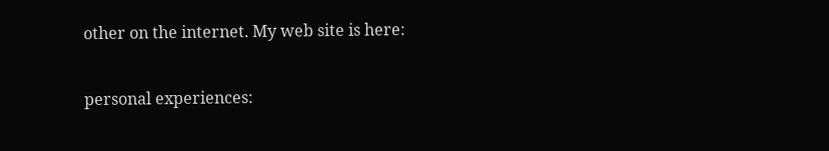other on the internet. My web site is here:

personal experiences: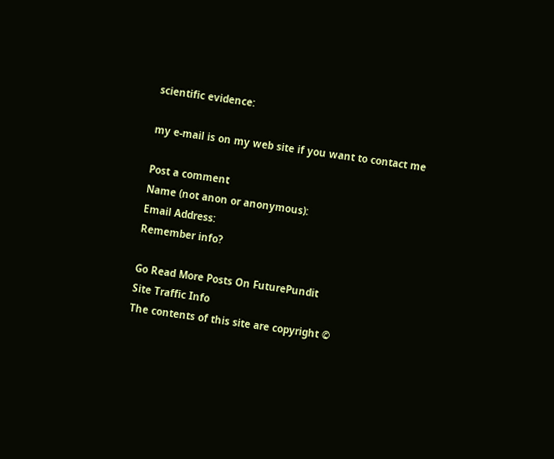scientific evidence:

my e-mail is on my web site if you want to contact me

Post a comment
Name (not anon or anonymous):
Email Address:
Remember info?

Go Read More Posts On FuturePundit
Site Traffic Info
The contents of this site are copyright ©